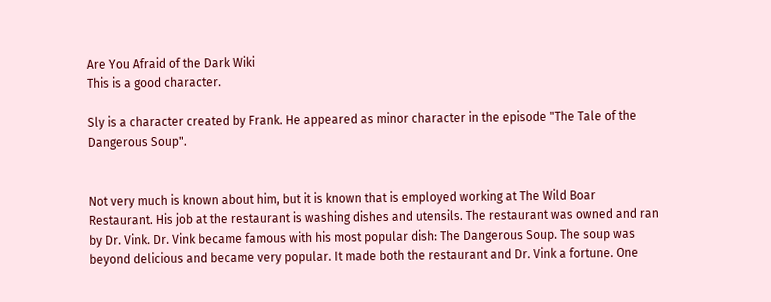Are You Afraid of the Dark Wiki
This is a good character.

Sly is a character created by Frank. He appeared as minor character in the episode "The Tale of the Dangerous Soup".


Not very much is known about him, but it is known that is employed working at The Wild Boar Restaurant. His job at the restaurant is washing dishes and utensils. The restaurant was owned and ran by Dr. Vink. Dr. Vink became famous with his most popular dish: The Dangerous Soup. The soup was beyond delicious and became very popular. It made both the restaurant and Dr. Vink a fortune. One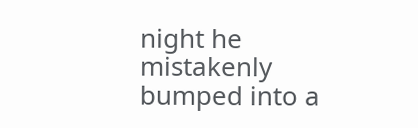night he mistakenly bumped into a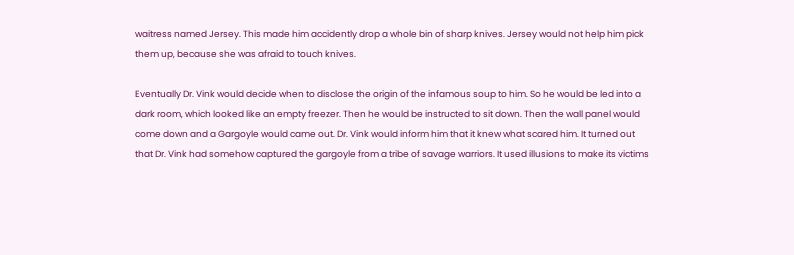waitress named Jersey. This made him accidently drop a whole bin of sharp knives. Jersey would not help him pick them up, because she was afraid to touch knives.

Eventually Dr. Vink would decide when to disclose the origin of the infamous soup to him. So he would be led into a dark room, which looked like an empty freezer. Then he would be instructed to sit down. Then the wall panel would come down and a Gargoyle would came out. Dr. Vink would inform him that it knew what scared him. It turned out that Dr. Vink had somehow captured the gargoyle from a tribe of savage warriors. It used illusions to make its victims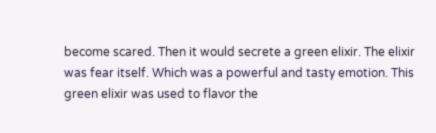become scared. Then it would secrete a green elixir. The elixir was fear itself. Which was a powerful and tasty emotion. This green elixir was used to flavor the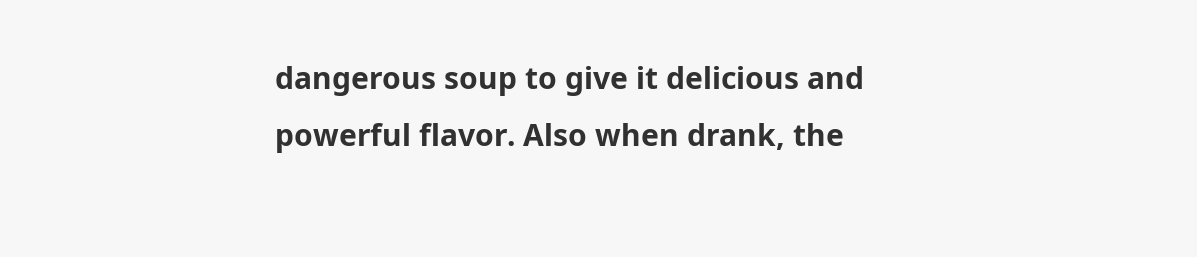dangerous soup to give it delicious and powerful flavor. Also when drank, the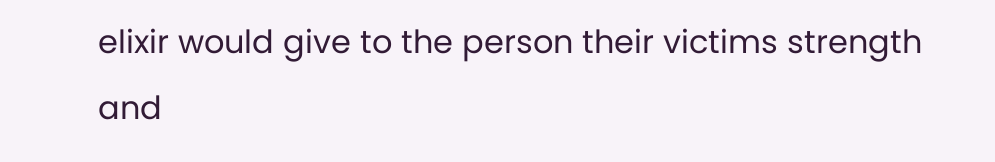elixir would give to the person their victims strength and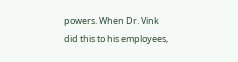powers. When Dr. Vink did this to his employees,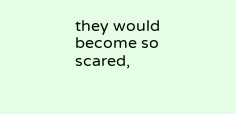they would become so scared,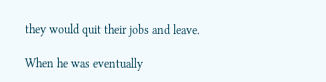they would quit their jobs and leave.

When he was eventually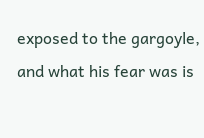exposed to the gargoyle, and what his fear was is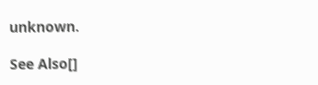unknown.

See Also[]